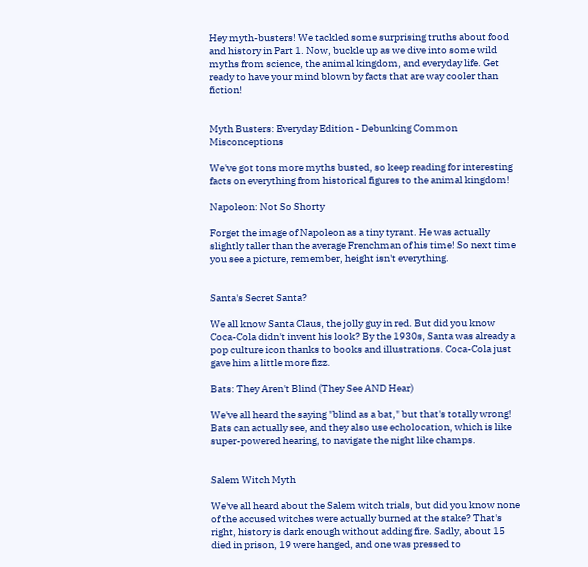Hey myth-busters! We tackled some surprising truths about food and history in Part 1. Now, buckle up as we dive into some wild myths from science, the animal kingdom, and everyday life. Get ready to have your mind blown by facts that are way cooler than fiction!


Myth Busters: Everyday Edition - Debunking Common Misconceptions

We've got tons more myths busted, so keep reading for interesting facts on everything from historical figures to the animal kingdom!

Napoleon: Not So Shorty

Forget the image of Napoleon as a tiny tyrant. He was actually slightly taller than the average Frenchman of his time! So next time you see a picture, remember, height isn't everything.


Santa's Secret Santa?

We all know Santa Claus, the jolly guy in red. But did you know Coca-Cola didn't invent his look? By the 1930s, Santa was already a pop culture icon thanks to books and illustrations. Coca-Cola just gave him a little more fizz.

Bats: They Aren't Blind (They See AND Hear)

We've all heard the saying "blind as a bat," but that's totally wrong! Bats can actually see, and they also use echolocation, which is like super-powered hearing, to navigate the night like champs.


Salem Witch Myth

We've all heard about the Salem witch trials, but did you know none of the accused witches were actually burned at the stake? That's right, history is dark enough without adding fire. Sadly, about 15 died in prison, 19 were hanged, and one was pressed to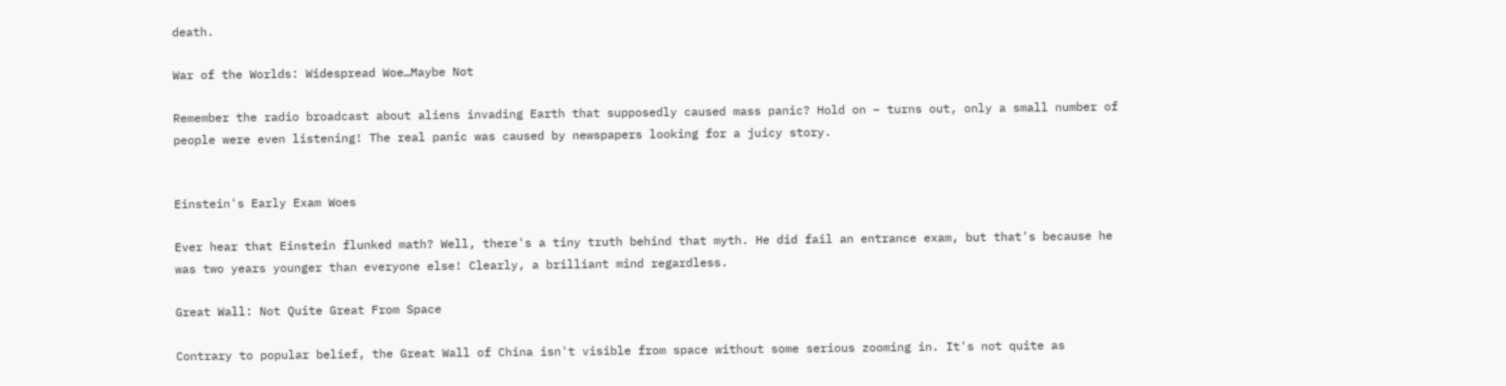death.

War of the Worlds: Widespread Woe…Maybe Not

Remember the radio broadcast about aliens invading Earth that supposedly caused mass panic? Hold on – turns out, only a small number of people were even listening! The real panic was caused by newspapers looking for a juicy story.


Einstein's Early Exam Woes

Ever hear that Einstein flunked math? Well, there's a tiny truth behind that myth. He did fail an entrance exam, but that's because he was two years younger than everyone else! Clearly, a brilliant mind regardless.

Great Wall: Not Quite Great From Space

Contrary to popular belief, the Great Wall of China isn't visible from space without some serious zooming in. It's not quite as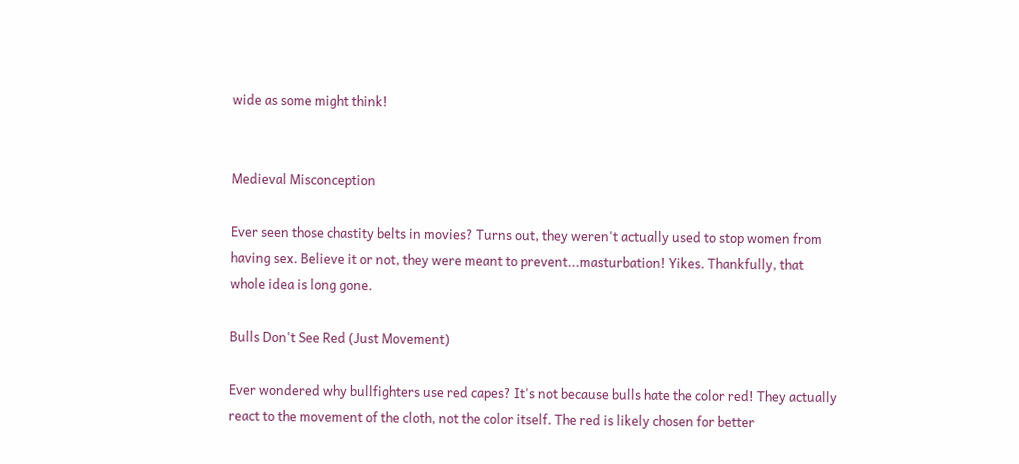wide as some might think!


Medieval Misconception

Ever seen those chastity belts in movies? Turns out, they weren't actually used to stop women from having sex. Believe it or not, they were meant to prevent...masturbation! Yikes. Thankfully, that whole idea is long gone.

Bulls Don't See Red (Just Movement)

Ever wondered why bullfighters use red capes? It's not because bulls hate the color red! They actually react to the movement of the cloth, not the color itself. The red is likely chosen for better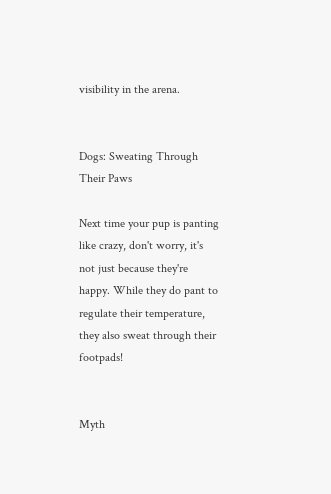visibility in the arena.


Dogs: Sweating Through Their Paws

Next time your pup is panting like crazy, don't worry, it's not just because they're happy. While they do pant to regulate their temperature, they also sweat through their footpads!


Myth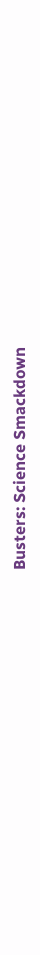Busters: Science Smackdown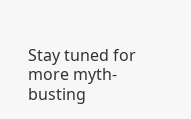Stay tuned for more myth-busting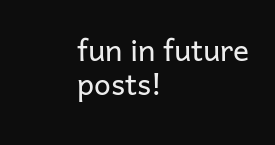fun in future posts!